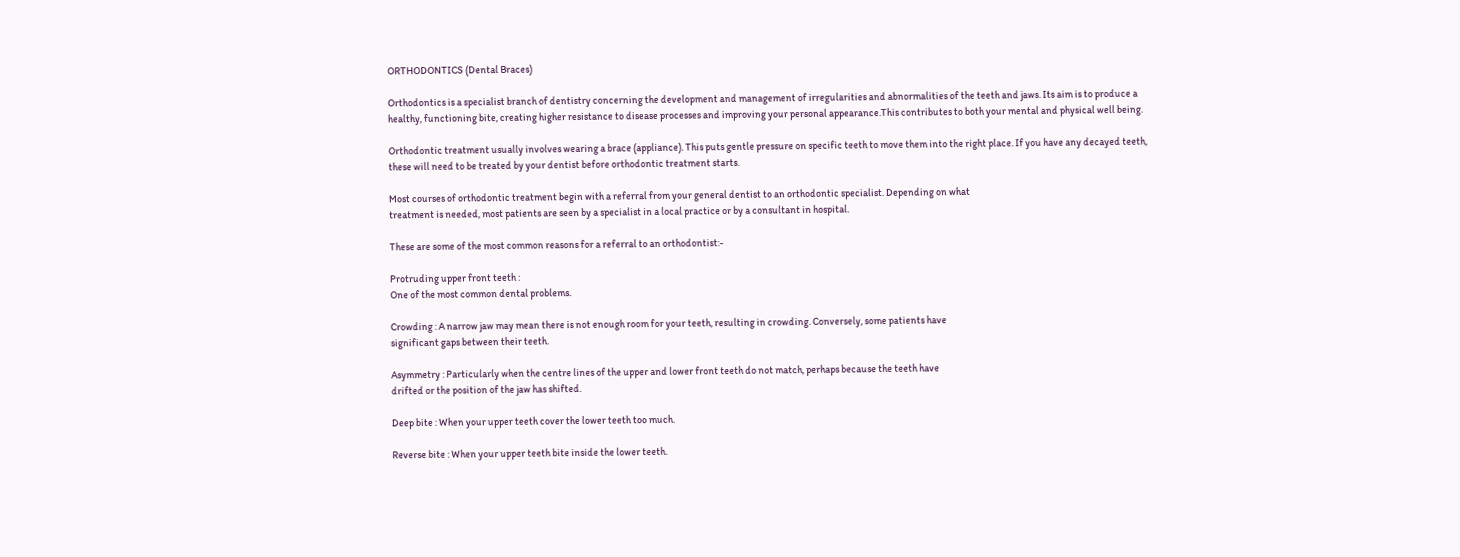ORTHODONTICS (Dental Braces)

Orthodontics is a specialist branch of dentistry concerning the development and management of irregularities and abnormalities of the teeth and jaws. Its aim is to produce a healthy, functioning bite, creating higher resistance to disease processes and improving your personal appearance.This contributes to both your mental and physical well being.

Orthodontic treatment usually involves wearing a brace (appliance). This puts gentle pressure on specific teeth to move them into the right place. If you have any decayed teeth, these will need to be treated by your dentist before orthodontic treatment starts.

Most courses of orthodontic treatment begin with a referral from your general dentist to an orthodontic specialist. Depending on what
treatment is needed, most patients are seen by a specialist in a local practice or by a consultant in hospital.

These are some of the most common reasons for a referral to an orthodontist:-

Protruding upper front teeth :
One of the most common dental problems.

Crowding : A narrow jaw may mean there is not enough room for your teeth, resulting in crowding. Conversely, some patients have
significant gaps between their teeth.

Asymmetry : Particularly when the centre lines of the upper and lower front teeth do not match, perhaps because the teeth have
drifted or the position of the jaw has shifted.

Deep bite : When your upper teeth cover the lower teeth too much.

Reverse bite : When your upper teeth bite inside the lower teeth.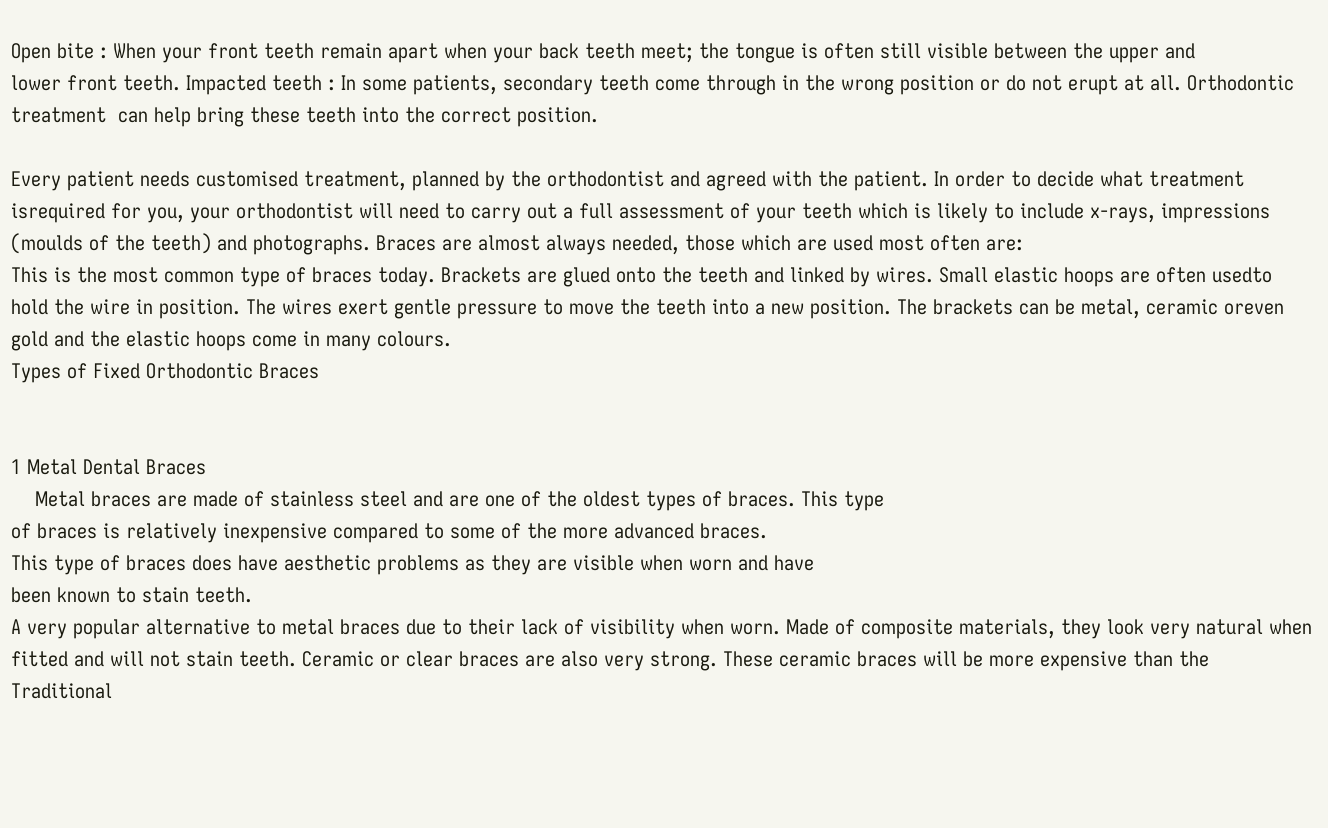Open bite : When your front teeth remain apart when your back teeth meet; the tongue is often still visible between the upper and
lower front teeth. Impacted teeth : In some patients, secondary teeth come through in the wrong position or do not erupt at all. Orthodontic treatment  can help bring these teeth into the correct position.

Every patient needs customised treatment, planned by the orthodontist and agreed with the patient. In order to decide what treatment isrequired for you, your orthodontist will need to carry out a full assessment of your teeth which is likely to include x-rays, impressions (moulds of the teeth) and photographs. Braces are almost always needed, those which are used most often are:
This is the most common type of braces today. Brackets are glued onto the teeth and linked by wires. Small elastic hoops are often usedto hold the wire in position. The wires exert gentle pressure to move the teeth into a new position. The brackets can be metal, ceramic oreven gold and the elastic hoops come in many colours.
Types of Fixed Orthodontic Braces


1 Metal Dental Braces
    Metal braces are made of stainless steel and are one of the oldest types of braces. This type
of braces is relatively inexpensive compared to some of the more advanced braces.
This type of braces does have aesthetic problems as they are visible when worn and have
been known to stain teeth.
A very popular alternative to metal braces due to their lack of visibility when worn. Made of composite materials, they look very natural when fitted and will not stain teeth. Ceramic or clear braces are also very strong. These ceramic braces will be more expensive than the Traditional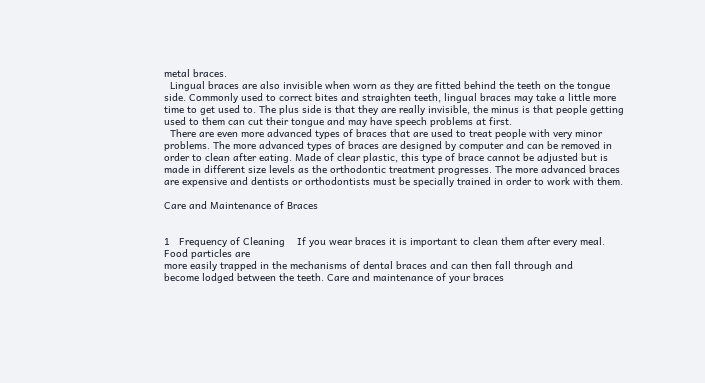metal braces.
  Lingual braces are also invisible when worn as they are fitted behind the teeth on the tongue side. Commonly used to correct bites and straighten teeth, lingual braces may take a little more time to get used to. The plus side is that they are really invisible, the minus is that people getting used to them can cut their tongue and may have speech problems at first.
  There are even more advanced types of braces that are used to treat people with very minor problems. The more advanced types of braces are designed by computer and can be removed in order to clean after eating. Made of clear plastic, this type of brace cannot be adjusted but is made in different size levels as the orthodontic treatment progresses. The more advanced braces are expensive and dentists or orthodontists must be specially trained in order to work with them.

Care and Maintenance of Braces


1   Frequency of Cleaning    If you wear braces it is important to clean them after every meal. Food particles are
more easily trapped in the mechanisms of dental braces and can then fall through and
become lodged between the teeth. Care and maintenance of your braces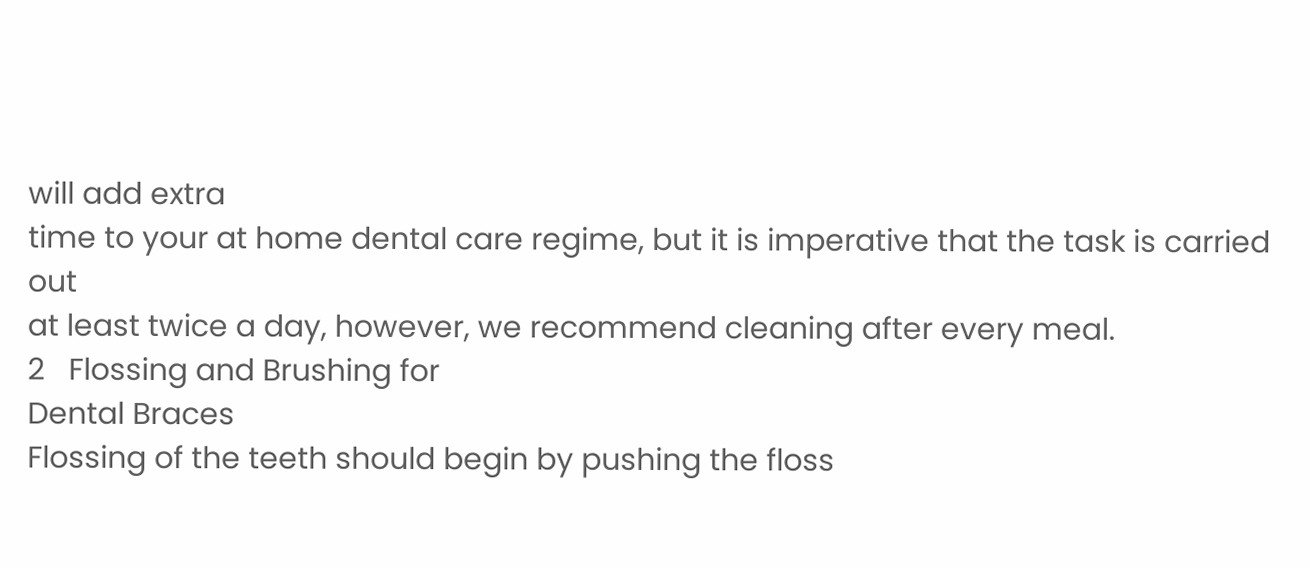will add extra
time to your at home dental care regime, but it is imperative that the task is carried out
at least twice a day, however, we recommend cleaning after every meal.
2   Flossing and Brushing for
Dental Braces
Flossing of the teeth should begin by pushing the floss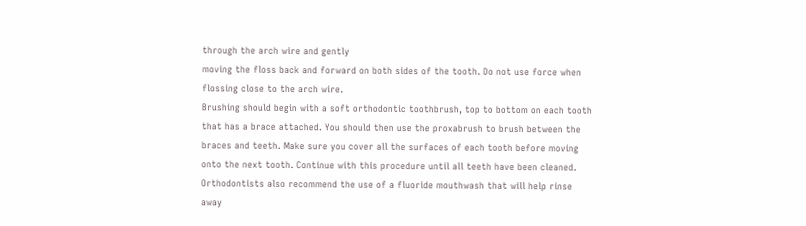through the arch wire and gently
moving the floss back and forward on both sides of the tooth. Do not use force when
flossing close to the arch wire.
Brushing should begin with a soft orthodontic toothbrush, top to bottom on each tooth
that has a brace attached. You should then use the proxabrush to brush between the
braces and teeth. Make sure you cover all the surfaces of each tooth before moving
onto the next tooth. Continue with this procedure until all teeth have been cleaned.
Orthodontists also recommend the use of a fluoride mouthwash that will help rinse
away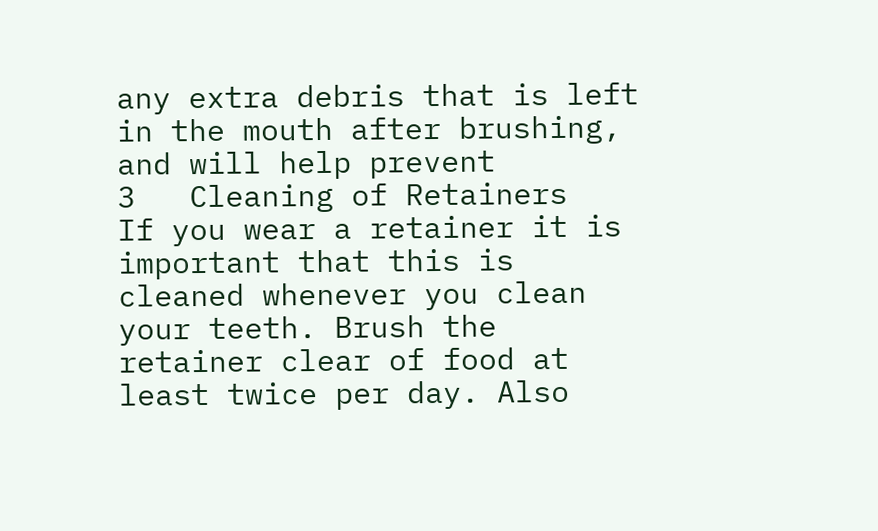any extra debris that is left in the mouth after brushing, and will help prevent
3   Cleaning of Retainers
If you wear a retainer it is important that this is cleaned whenever you clean your teeth. Brush the retainer clear of food at least twice per day. Also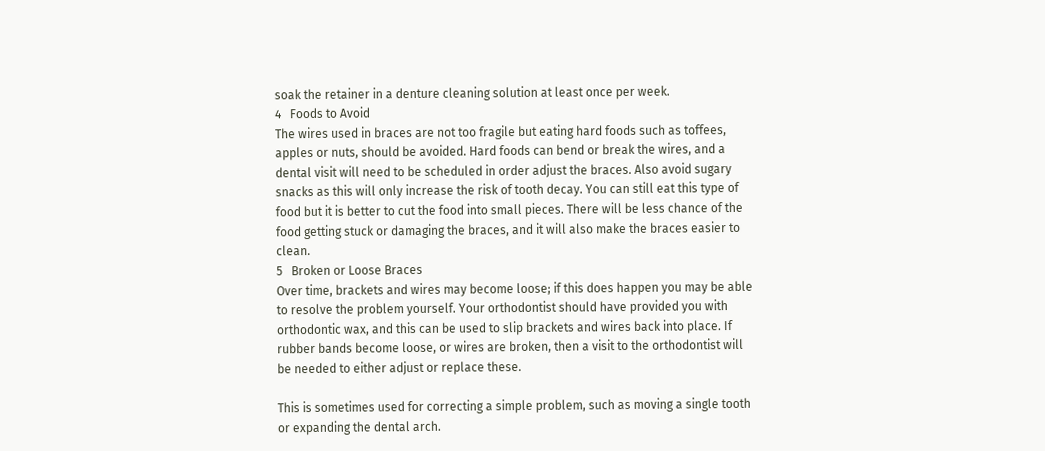soak the retainer in a denture cleaning solution at least once per week.
4   Foods to Avoid
The wires used in braces are not too fragile but eating hard foods such as toffees, apples or nuts, should be avoided. Hard foods can bend or break the wires, and a dental visit will need to be scheduled in order adjust the braces. Also avoid sugary snacks as this will only increase the risk of tooth decay. You can still eat this type of food but it is better to cut the food into small pieces. There will be less chance of the food getting stuck or damaging the braces, and it will also make the braces easier to clean.
5   Broken or Loose Braces
Over time, brackets and wires may become loose; if this does happen you may be able to resolve the problem yourself. Your orthodontist should have provided you with orthodontic wax, and this can be used to slip brackets and wires back into place. If rubber bands become loose, or wires are broken, then a visit to the orthodontist will be needed to either adjust or replace these.

This is sometimes used for correcting a simple problem, such as moving a single tooth or expanding the dental arch.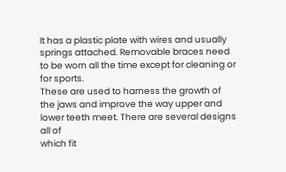It has a plastic plate with wires and usually springs attached. Removable braces need to be worn all the time except for cleaning or
for sports.
These are used to harness the growth of the jaws and improve the way upper and lower teeth meet. There are several designs all of
which fit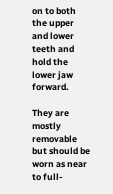on to both the upper and lower teeth and hold the lower jaw forward.

They are mostly removable but should be worn as near to full-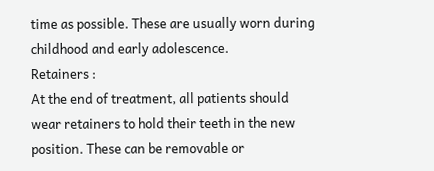time as possible. These are usually worn during childhood and early adolescence.
Retainers :
At the end of treatment, all patients should wear retainers to hold their teeth in the new position. These can be removable or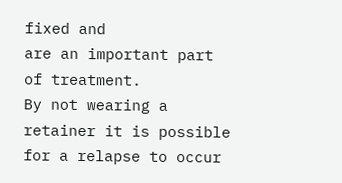fixed and
are an important part of treatment.
By not wearing a retainer it is possible for a relapse to occur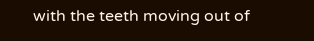with the teeth moving out of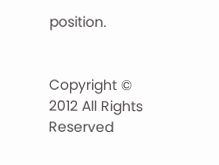position.


Copyright © 2012 All Rights Reserved